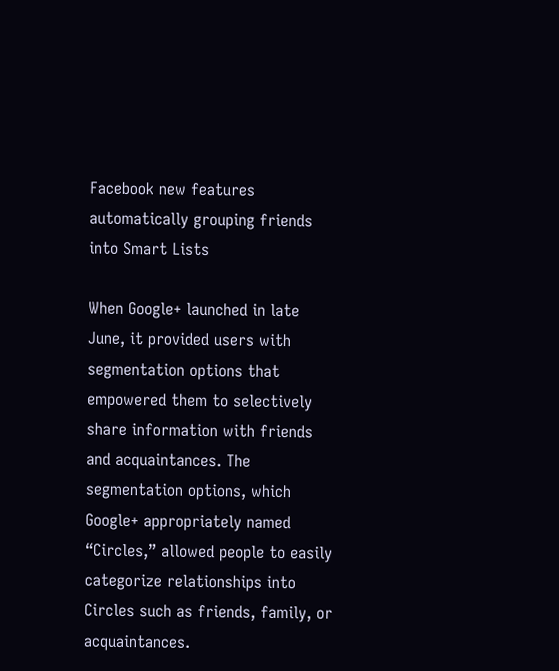Facebook new features automatically grouping friends into Smart Lists

When Google+ launched in late June, it provided users with segmentation options that empowered them to selectively share information with friends and acquaintances. The segmentation options, which Google+ appropriately named “Circles,” allowed people to easily categorize relationships into Circles such as friends, family, or acquaintances.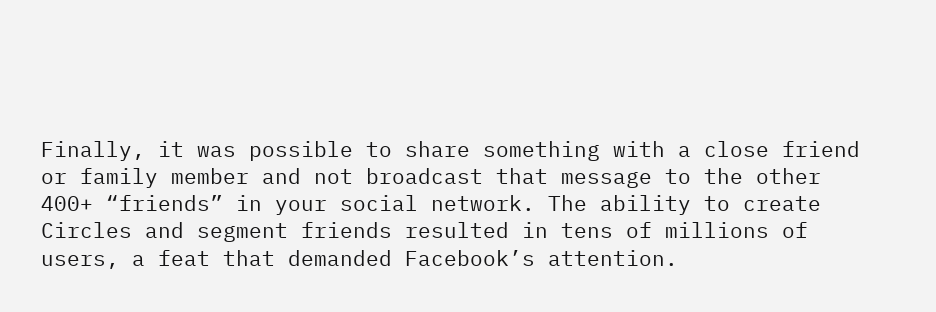Finally, it was possible to share something with a close friend or family member and not broadcast that message to the other 400+ “friends” in your social network. The ability to create Circles and segment friends resulted in tens of millions of users, a feat that demanded Facebook’s attention.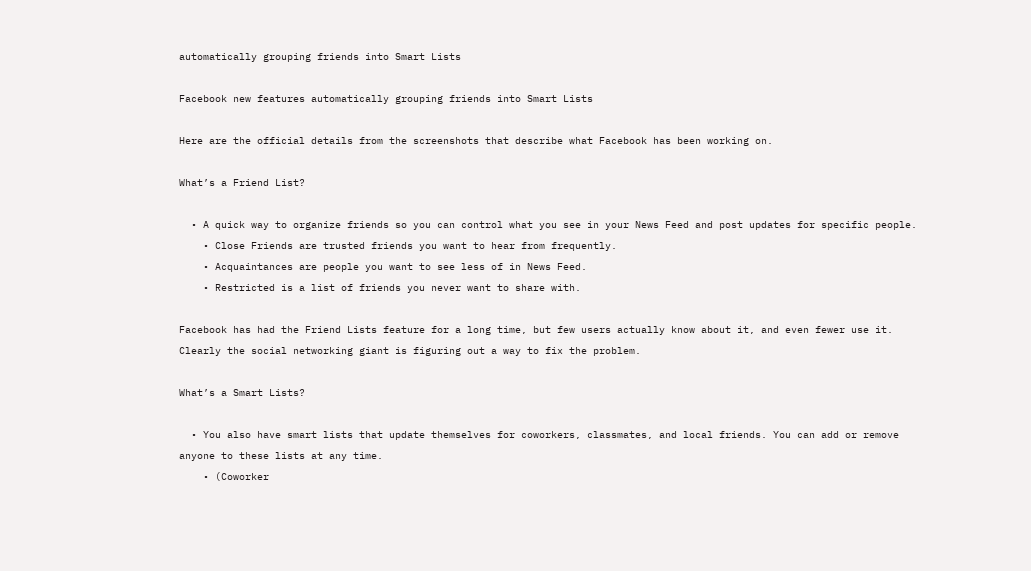automatically grouping friends into Smart Lists

Facebook new features automatically grouping friends into Smart Lists

Here are the official details from the screenshots that describe what Facebook has been working on.

What’s a Friend List?

  • A quick way to organize friends so you can control what you see in your News Feed and post updates for specific people.
    • Close Friends are trusted friends you want to hear from frequently.
    • Acquaintances are people you want to see less of in News Feed.
    • Restricted is a list of friends you never want to share with.

Facebook has had the Friend Lists feature for a long time, but few users actually know about it, and even fewer use it. Clearly the social networking giant is figuring out a way to fix the problem.

What’s a Smart Lists?

  • You also have smart lists that update themselves for coworkers, classmates, and local friends. You can add or remove anyone to these lists at any time.
    • (Coworker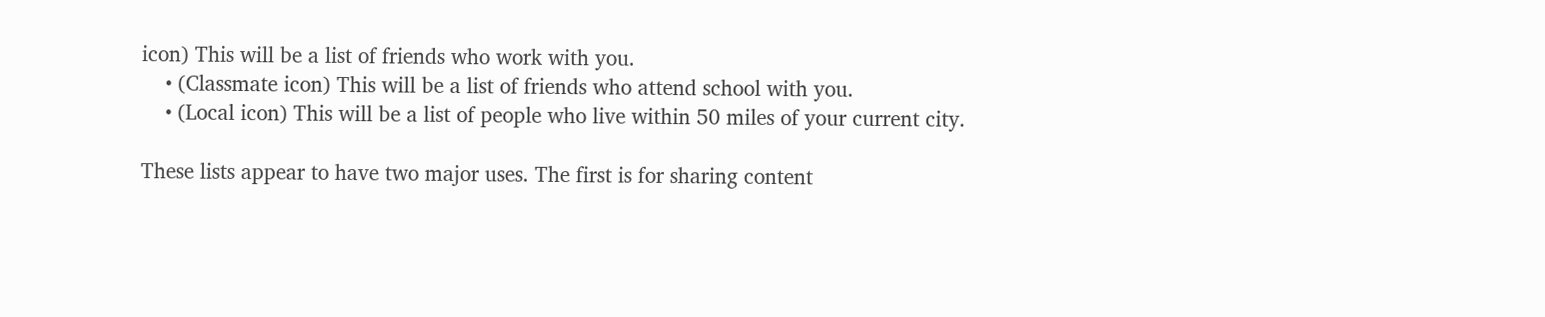icon) This will be a list of friends who work with you.
    • (Classmate icon) This will be a list of friends who attend school with you.
    • (Local icon) This will be a list of people who live within 50 miles of your current city.

These lists appear to have two major uses. The first is for sharing content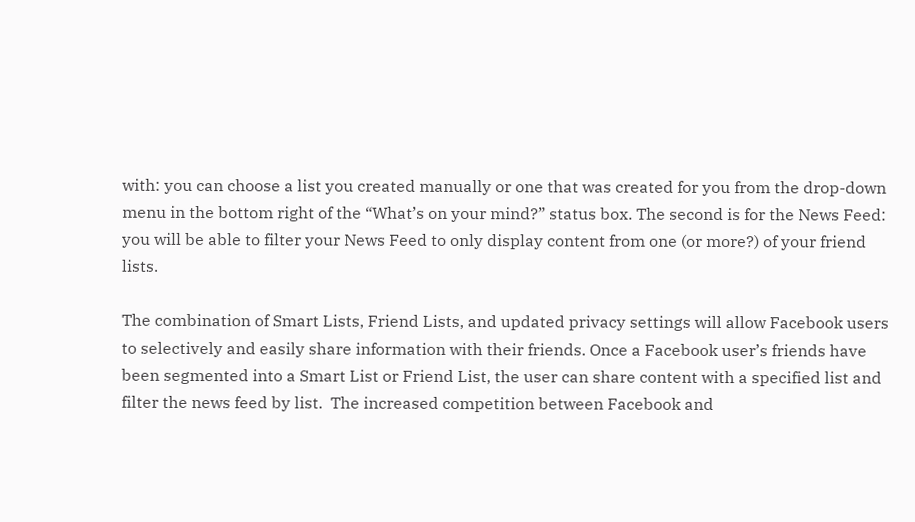with: you can choose a list you created manually or one that was created for you from the drop-down menu in the bottom right of the “What’s on your mind?” status box. The second is for the News Feed: you will be able to filter your News Feed to only display content from one (or more?) of your friend lists.

The combination of Smart Lists, Friend Lists, and updated privacy settings will allow Facebook users to selectively and easily share information with their friends. Once a Facebook user’s friends have been segmented into a Smart List or Friend List, the user can share content with a specified list and filter the news feed by list.  The increased competition between Facebook and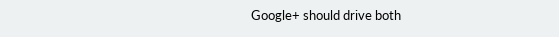Google+ should drive both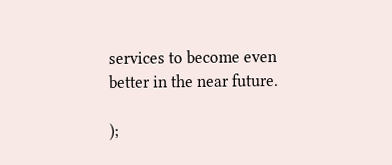services to become even better in the near future.

);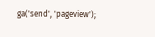ga('send', 'pageview');